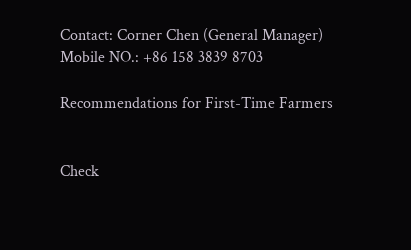Contact: Corner Chen (General Manager)
Mobile NO.: +86 158 3839 8703

Recommendations for First-Time Farmers


Check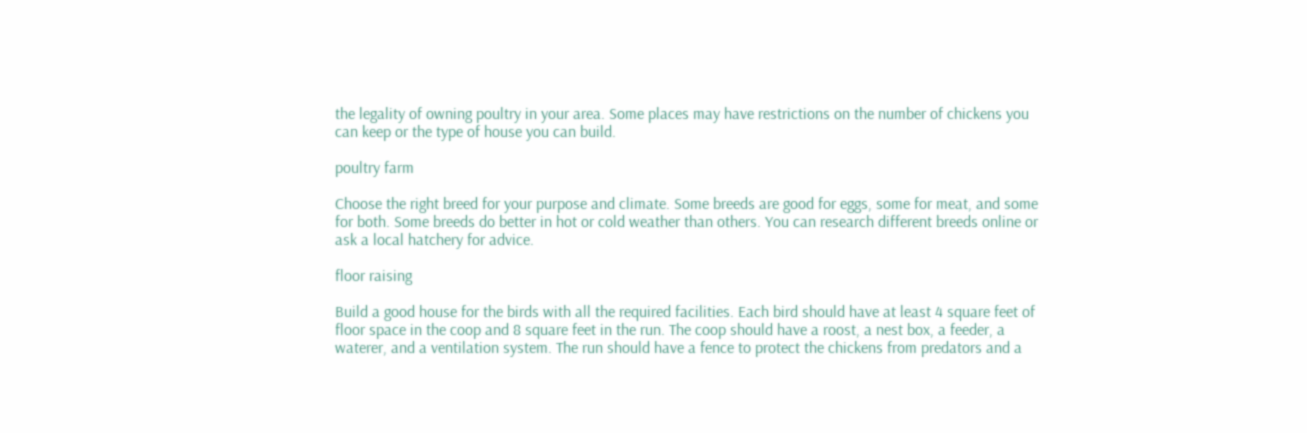the legality of owning poultry in your area. Some places may have restrictions on the number of chickens you can keep or the type of house you can build.

poultry farm

Choose the right breed for your purpose and climate. Some breeds are good for eggs, some for meat, and some for both. Some breeds do better in hot or cold weather than others. You can research different breeds online or ask a local hatchery for advice.

floor raising

Build a good house for the birds with all the required facilities. Each bird should have at least 4 square feet of floor space in the coop and 8 square feet in the run. The coop should have a roost, a nest box, a feeder, a waterer, and a ventilation system. The run should have a fence to protect the chickens from predators and a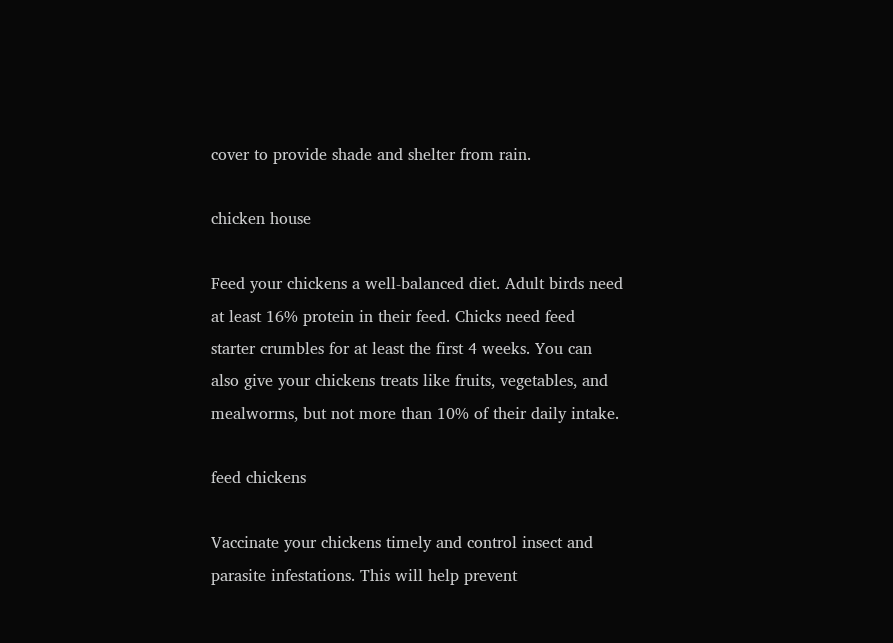cover to provide shade and shelter from rain.

chicken house

Feed your chickens a well-balanced diet. Adult birds need at least 16% protein in their feed. Chicks need feed starter crumbles for at least the first 4 weeks. You can also give your chickens treats like fruits, vegetables, and mealworms, but not more than 10% of their daily intake.

feed chickens

Vaccinate your chickens timely and control insect and parasite infestations. This will help prevent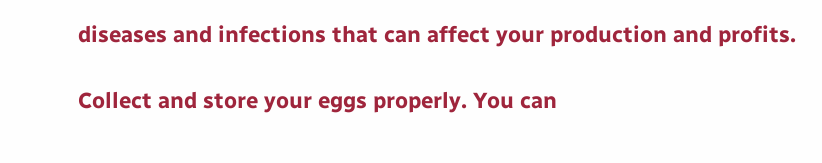diseases and infections that can affect your production and profits.

Collect and store your eggs properly. You can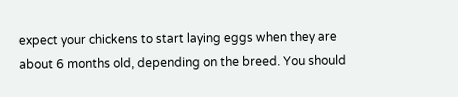expect your chickens to start laying eggs when they are about 6 months old, depending on the breed. You should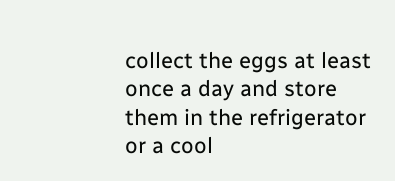collect the eggs at least once a day and store them in the refrigerator or a cool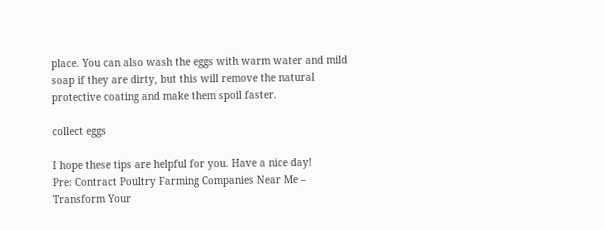place. You can also wash the eggs with warm water and mild soap if they are dirty, but this will remove the natural protective coating and make them spoil faster.

collect eggs

I hope these tips are helpful for you. Have a nice day!
Pre: Contract Poultry Farming Companies Near Me – Transform Your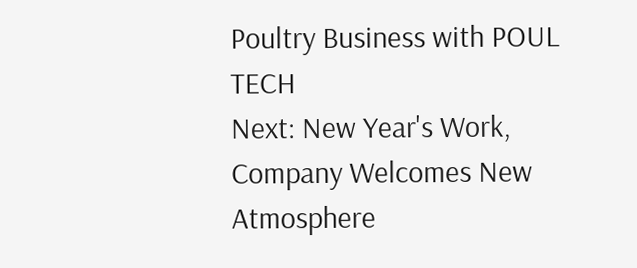Poultry Business with POUL TECH
Next: New Year's Work, Company Welcomes New Atmosphere